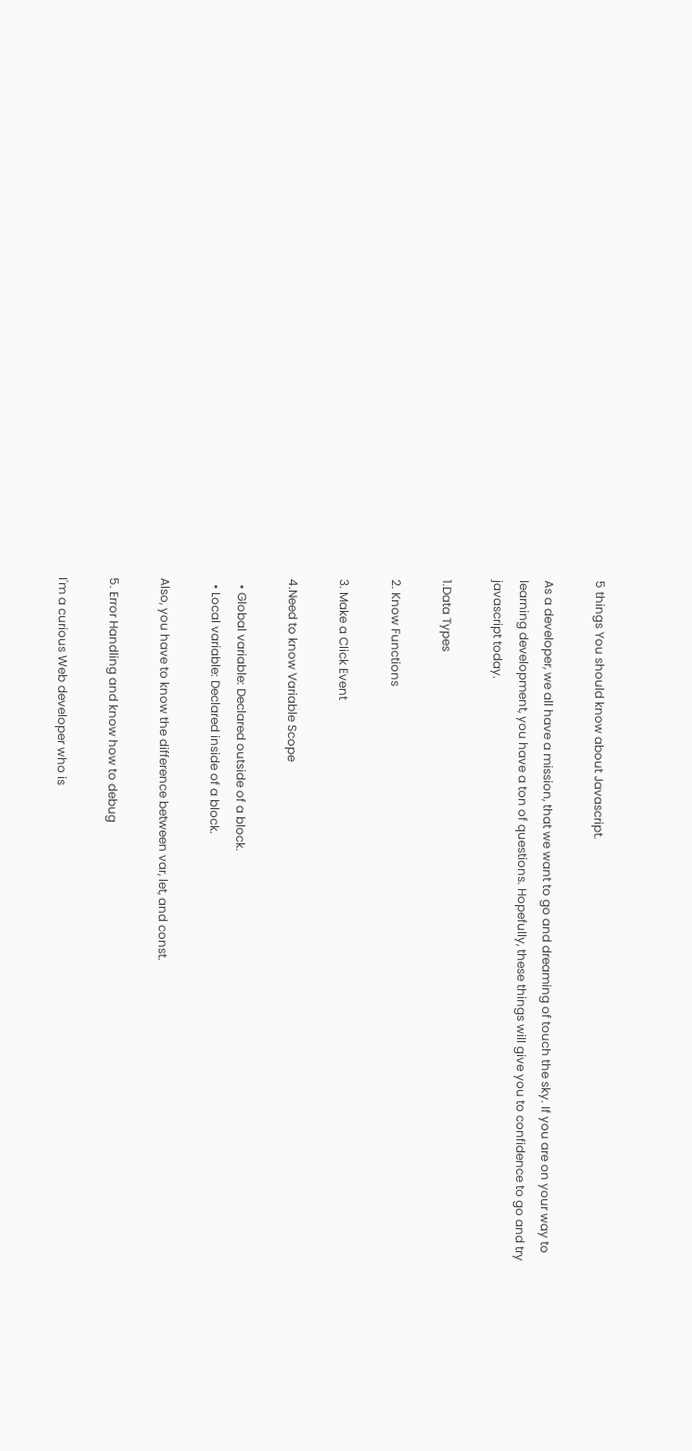5 things You should know about Javascript.

As a developer, we all have a mission, that we want to go and dreaming of touch the sky. If you are on your way to learning development, you have a ton of questions. Hopefully, these things will give you to confidence to go and try javascript today.

1.Data Types

2. Know Functions

3. Make a Click Event

4.Need to know Variable Scope

  • Global variable: Declared outside of a block.
  • Local variable: Declared inside of a block.

Also, you have to know the difference between var, let, and const.

5. Error Handling and know how to debug

I'm a curious Web developer who is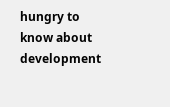hungry to know about development